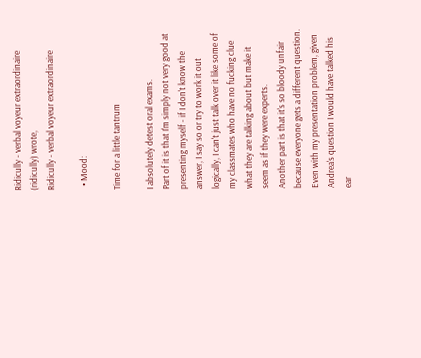Ridicully - verbal voyeur extraordinaire (ridicully) wrote,
Ridicully - verbal voyeur extraordinaire

  • Mood:

Time for a little tantrum

I absolutely detest oral exams.
Part of it is that I'm simply not very good at presenting myself - if I don't know the answer, I say so or try to work it out logically, I can't just talk over it like some of my classmates who have no fucking clue what they are talking about but make it seem as if they were experts.
Another part is that it's so bloody unfair because everyone gets a different question. Even with my presentation problem, given Andrea's question I would have talked his ear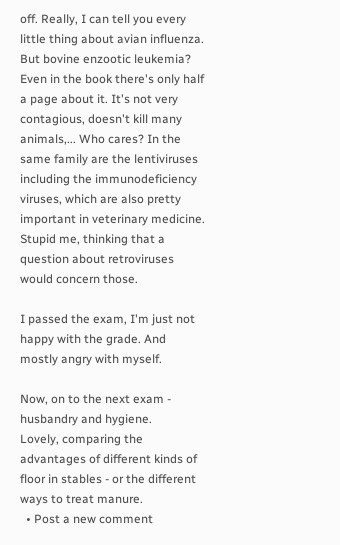off. Really, I can tell you every little thing about avian influenza. But bovine enzootic leukemia? Even in the book there's only half a page about it. It's not very contagious, doesn't kill many animals,... Who cares? In the same family are the lentiviruses including the immunodeficiency viruses, which are also pretty important in veterinary medicine. Stupid me, thinking that a question about retroviruses would concern those.

I passed the exam, I'm just not happy with the grade. And mostly angry with myself.

Now, on to the next exam - husbandry and hygiene.
Lovely, comparing the advantages of different kinds of floor in stables - or the different ways to treat manure.
  • Post a new comment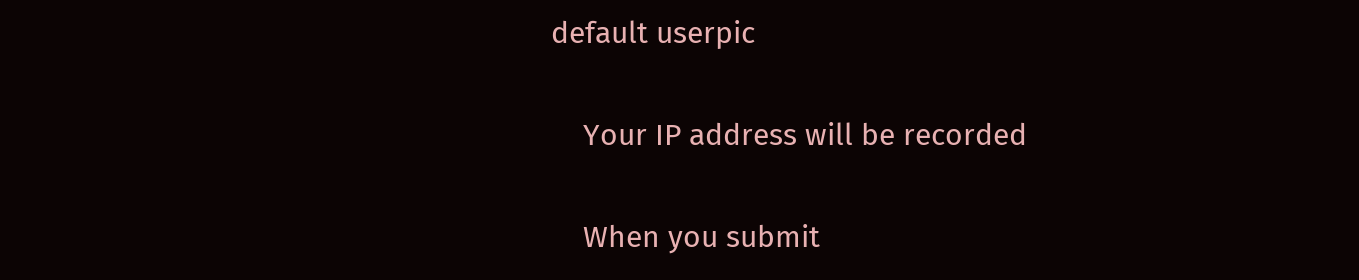default userpic

    Your IP address will be recorded

    When you submit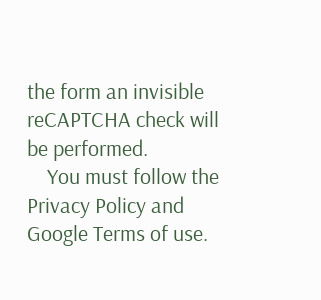the form an invisible reCAPTCHA check will be performed.
    You must follow the Privacy Policy and Google Terms of use.